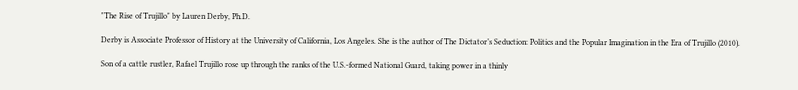"The Rise of Trujillo" by Lauren Derby, Ph.D.

Derby is Associate Professor of History at the University of California, Los Angeles. She is the author of The Dictator’s Seduction: Politics and the Popular Imagination in the Era of Trujillo (2010).

Son of a cattle rustler, Rafael Trujillo rose up through the ranks of the U.S.-formed National Guard, taking power in a thinly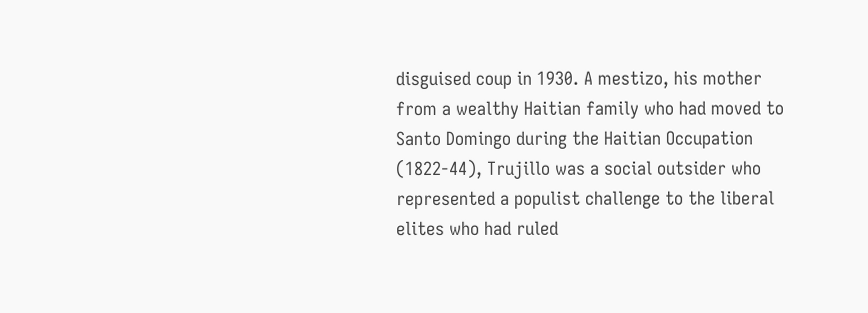disguised coup in 1930. A mestizo, his mother from a wealthy Haitian family who had moved to Santo Domingo during the Haitian Occupation (1822-44), Trujillo was a social outsider who represented a populist challenge to the liberal elites who had ruled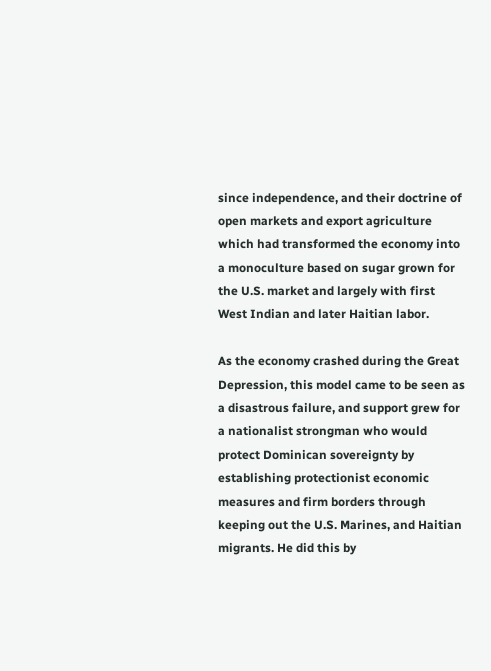since independence, and their doctrine of open markets and export agriculture which had transformed the economy into a monoculture based on sugar grown for the U.S. market and largely with first West Indian and later Haitian labor.

As the economy crashed during the Great Depression, this model came to be seen as a disastrous failure, and support grew for a nationalist strongman who would protect Dominican sovereignty by establishing protectionist economic measures and firm borders through keeping out the U.S. Marines, and Haitian migrants. He did this by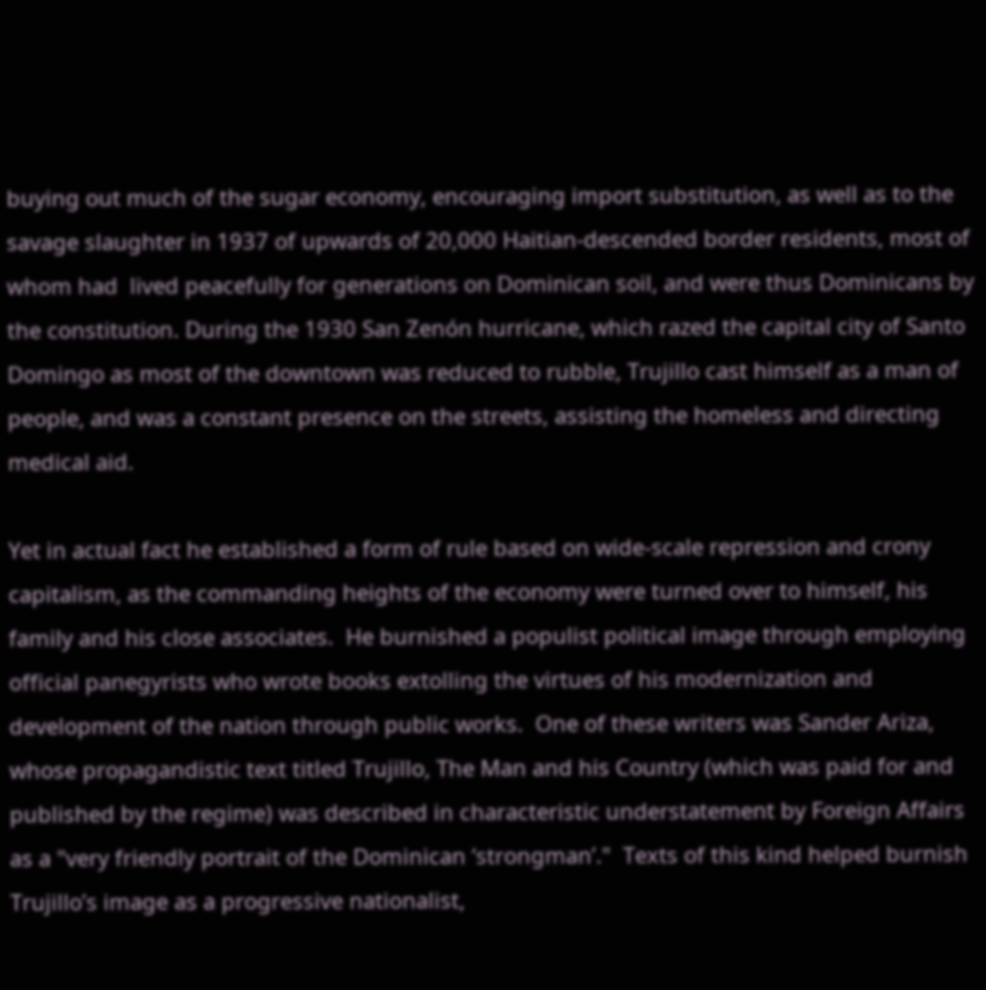buying out much of the sugar economy, encouraging import substitution, as well as to the savage slaughter in 1937 of upwards of 20,000 Haitian-descended border residents, most of whom had  lived peacefully for generations on Dominican soil, and were thus Dominicans by the constitution. During the 1930 San Zenón hurricane, which razed the capital city of Santo Domingo as most of the downtown was reduced to rubble, Trujillo cast himself as a man of people, and was a constant presence on the streets, assisting the homeless and directing medical aid.

Yet in actual fact he established a form of rule based on wide-scale repression and crony capitalism, as the commanding heights of the economy were turned over to himself, his family and his close associates.  He burnished a populist political image through employing official panegyrists who wrote books extolling the virtues of his modernization and development of the nation through public works.  One of these writers was Sander Ariza, whose propagandistic text titled Trujillo, The Man and his Country (which was paid for and published by the regime) was described in characteristic understatement by Foreign Affairs as a "very friendly portrait of the Dominican ‘strongman’."  Texts of this kind helped burnish Trujillo’s image as a progressive nationalist,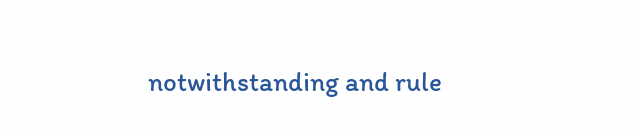notwithstanding and rule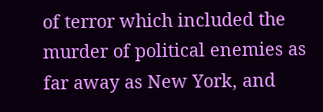of terror which included the murder of political enemies as far away as New York, and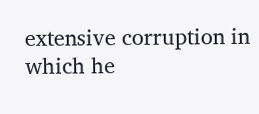extensive corruption in which he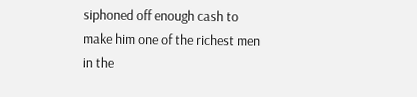siphoned off enough cash to make him one of the richest men in the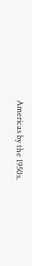Americas by the 1950s.